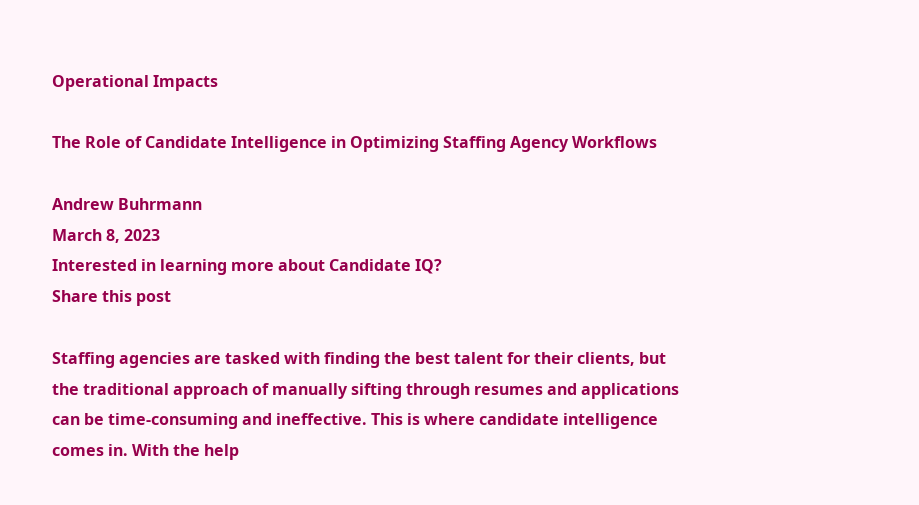Operational Impacts

The Role of Candidate Intelligence in Optimizing Staffing Agency Workflows

Andrew Buhrmann
March 8, 2023
Interested in learning more about Candidate IQ?
Share this post

Staffing agencies are tasked with finding the best talent for their clients, but the traditional approach of manually sifting through resumes and applications can be time-consuming and ineffective. This is where candidate intelligence comes in. With the help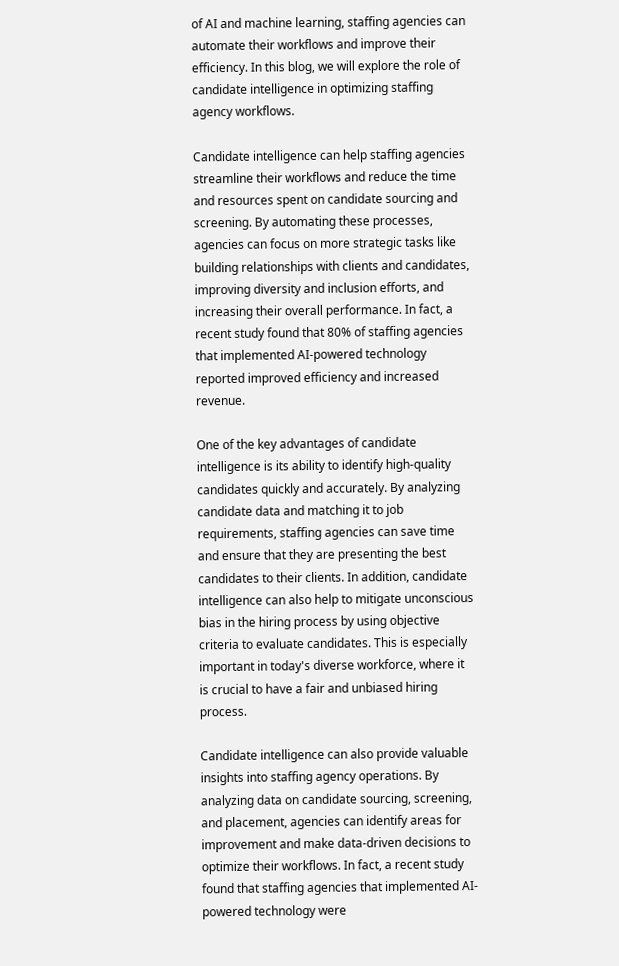of AI and machine learning, staffing agencies can automate their workflows and improve their efficiency. In this blog, we will explore the role of candidate intelligence in optimizing staffing agency workflows.

Candidate intelligence can help staffing agencies streamline their workflows and reduce the time and resources spent on candidate sourcing and screening. By automating these processes, agencies can focus on more strategic tasks like building relationships with clients and candidates, improving diversity and inclusion efforts, and increasing their overall performance. In fact, a recent study found that 80% of staffing agencies that implemented AI-powered technology reported improved efficiency and increased revenue.

One of the key advantages of candidate intelligence is its ability to identify high-quality candidates quickly and accurately. By analyzing candidate data and matching it to job requirements, staffing agencies can save time and ensure that they are presenting the best candidates to their clients. In addition, candidate intelligence can also help to mitigate unconscious bias in the hiring process by using objective criteria to evaluate candidates. This is especially important in today's diverse workforce, where it is crucial to have a fair and unbiased hiring process.

Candidate intelligence can also provide valuable insights into staffing agency operations. By analyzing data on candidate sourcing, screening, and placement, agencies can identify areas for improvement and make data-driven decisions to optimize their workflows. In fact, a recent study found that staffing agencies that implemented AI-powered technology were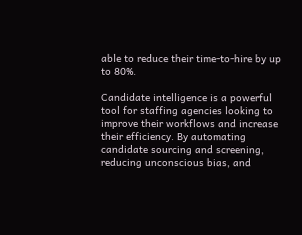able to reduce their time-to-hire by up to 80%.

Candidate intelligence is a powerful tool for staffing agencies looking to improve their workflows and increase their efficiency. By automating candidate sourcing and screening, reducing unconscious bias, and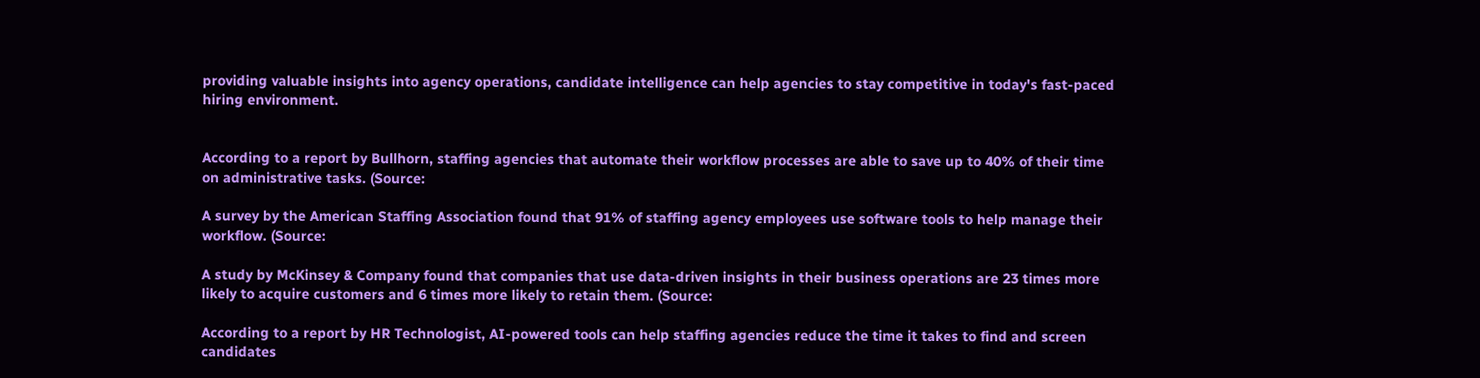providing valuable insights into agency operations, candidate intelligence can help agencies to stay competitive in today's fast-paced hiring environment.


According to a report by Bullhorn, staffing agencies that automate their workflow processes are able to save up to 40% of their time on administrative tasks. (Source:

A survey by the American Staffing Association found that 91% of staffing agency employees use software tools to help manage their workflow. (Source:

A study by McKinsey & Company found that companies that use data-driven insights in their business operations are 23 times more likely to acquire customers and 6 times more likely to retain them. (Source:

According to a report by HR Technologist, AI-powered tools can help staffing agencies reduce the time it takes to find and screen candidates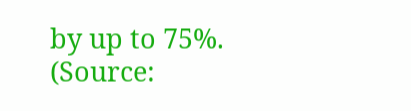by up to 75%. (Source: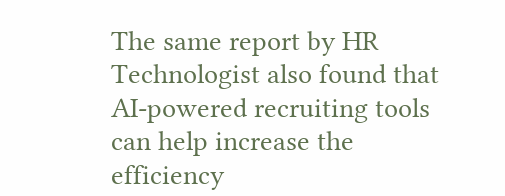The same report by HR Technologist also found that AI-powered recruiting tools can help increase the efficiency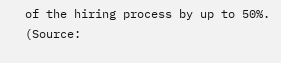of the hiring process by up to 50%. (Source: